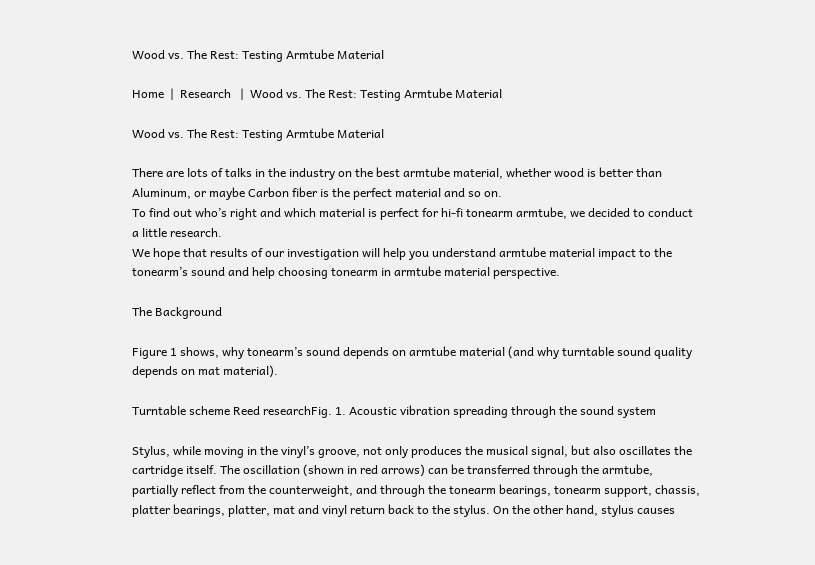Wood vs. The Rest: Testing Armtube Material

Home  |  Research   |  Wood vs. The Rest: Testing Armtube Material

Wood vs. The Rest: Testing Armtube Material

There are lots of talks in the industry on the best armtube material, whether wood is better than Aluminum, or maybe Carbon fiber is the perfect material and so on.
To find out who’s right and which material is perfect for hi-fi tonearm armtube, we decided to conduct a little research.
We hope that results of our investigation will help you understand armtube material impact to the tonearm’s sound and help choosing tonearm in armtube material perspective.

The Background

Figure 1 shows, why tonearm’s sound depends on armtube material (and why turntable sound quality depends on mat material).

Turntable scheme Reed researchFig. 1. Acoustic vibration spreading through the sound system

Stylus, while moving in the vinyl’s groove, not only produces the musical signal, but also oscillates the cartridge itself. The oscillation (shown in red arrows) can be transferred through the armtube, partially reflect from the counterweight, and through the tonearm bearings, tonearm support, chassis, platter bearings, platter, mat and vinyl return back to the stylus. On the other hand, stylus causes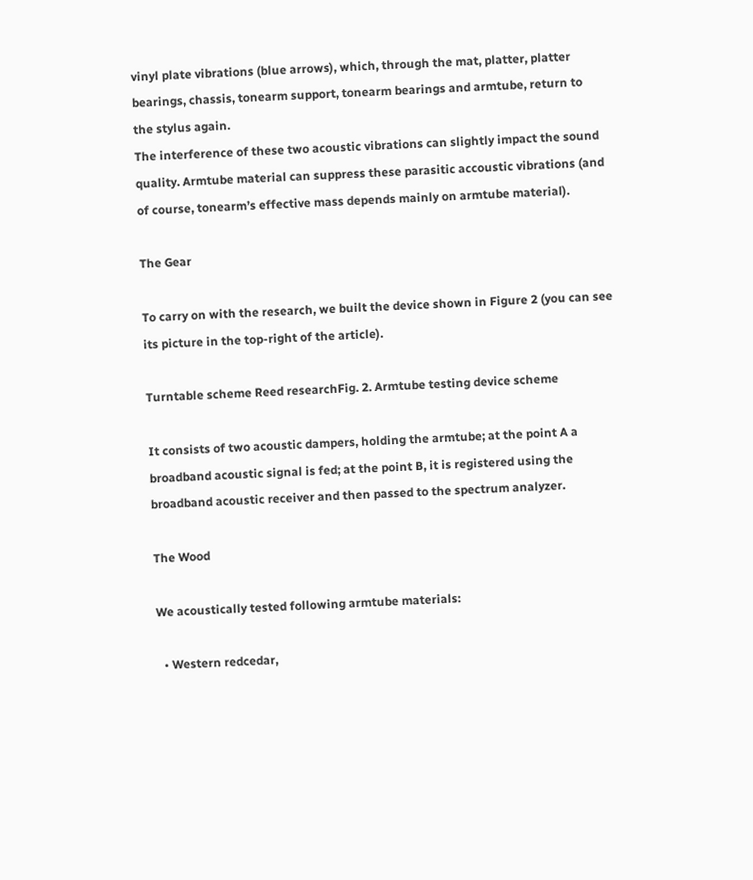vinyl plate vibrations (blue arrows), which, through the mat, platter, platter bearings, chassis, tonearm support, tonearm bearings and armtube, return to the stylus again.
The interference of these two acoustic vibrations can slightly impact the sound quality. Armtube material can suppress these parasitic accoustic vibrations (and of course, tonearm’s effective mass depends mainly on armtube material).

The Gear

To carry on with the research, we built the device shown in Figure 2 (you can see its picture in the top-right of the article).

Turntable scheme Reed researchFig. 2. Armtube testing device scheme

It consists of two acoustic dampers, holding the armtube; at the point A a broadband acoustic signal is fed; at the point B, it is registered using the broadband acoustic receiver and then passed to the spectrum analyzer.

The Wood

We acoustically tested following armtube materials:

  • Western redcedar,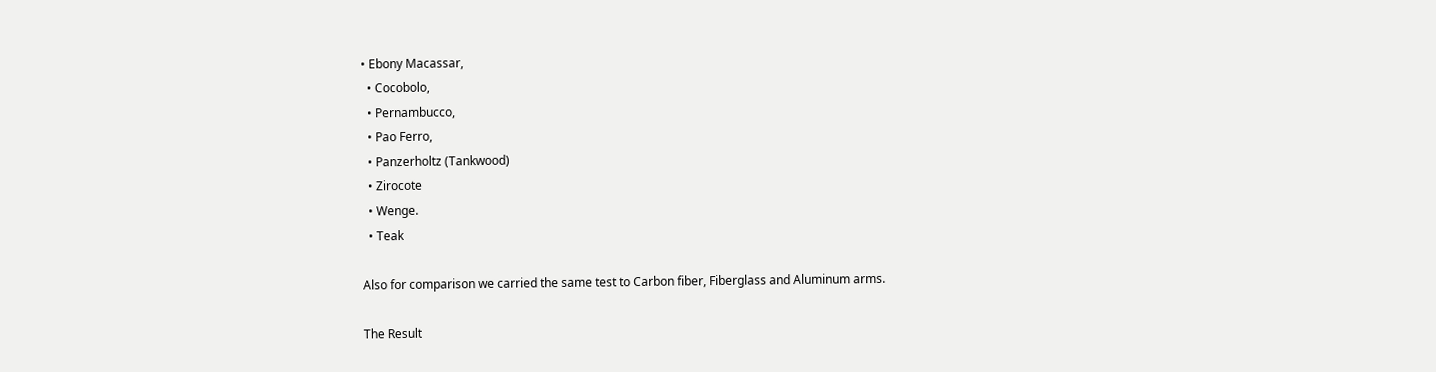• Ebony Macassar,
  • Cocobolo,
  • Pernambucco,
  • Pao Ferro,
  • Panzerholtz (Tankwood)
  • Zirocote
  • Wenge.
  • Teak

Also for comparison we carried the same test to Carbon fiber, Fiberglass and Aluminum arms.

The Result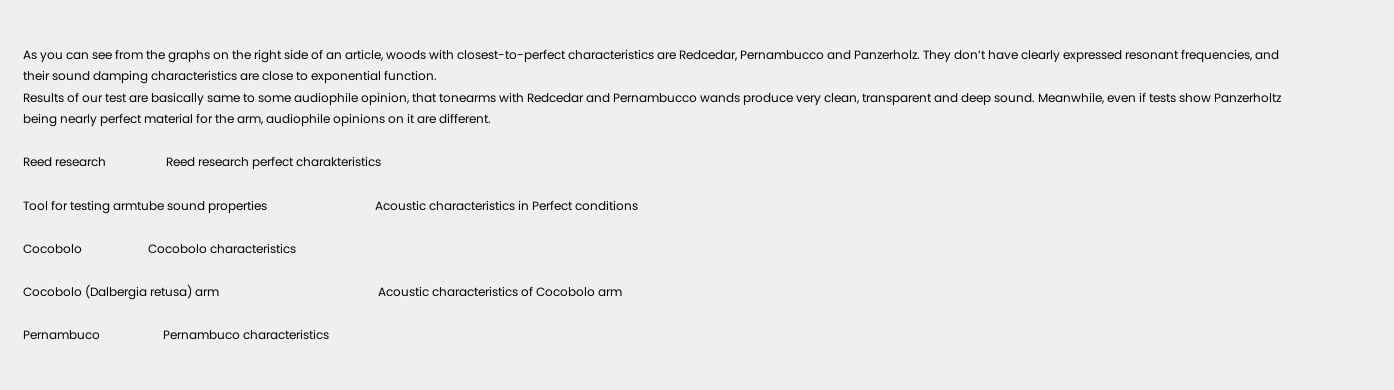As you can see from the graphs on the right side of an article, woods with closest-to-perfect characteristics are Redcedar, Pernambucco and Panzerholz. They don’t have clearly expressed resonant frequencies, and their sound damping characteristics are close to exponential function.
Results of our test are basically same to some audiophile opinion, that tonearms with Redcedar and Pernambucco wands produce very clean, transparent and deep sound. Meanwhile, even if tests show Panzerholtz being nearly perfect material for the arm, audiophile opinions on it are different.

Reed research                    Reed research perfect charakteristics

Tool for testing armtube sound properties                                    Acoustic characteristics in Perfect conditions

Cocobolo                      Cocobolo characteristics

Cocobolo (Dalbergia retusa) arm                                                     Acoustic characteristics of Cocobolo arm

Pernambuco                     Pernambuco characteristics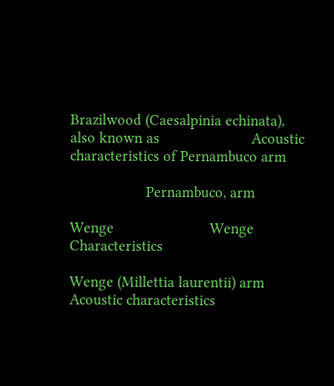Brazilwood (Caesalpinia echinata), also known as                       Acoustic characteristics of Pernambuco arm

                   Pernambuco, arm

Wenge                        Wenge Characteristics

Wenge (Millettia laurentii) arm                                                             Acoustic characteristics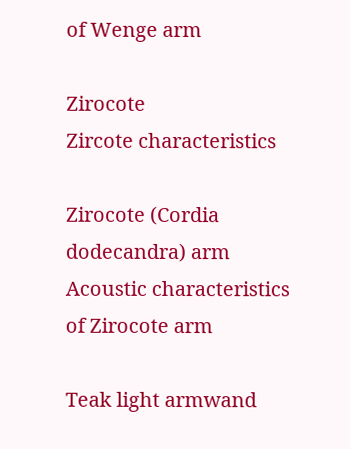of Wenge arm

Zirocote                         Zircote characteristics

Zirocote (Cordia dodecandra) arm                                                       Acoustic characteristics of Zirocote arm

Teak light armwand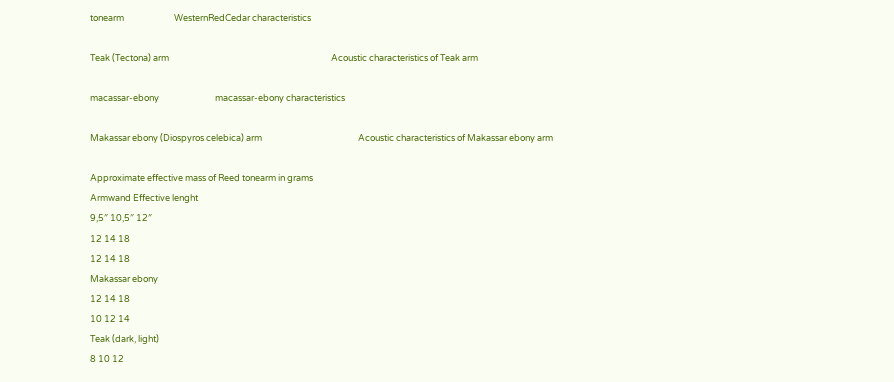tonearm                         WesternRedCedar characteristics

Teak (Tectona) arm                                                                                 Acoustic characteristics of Teak arm

macassar-ebony                            macassar-ebony characteristics

Makassar ebony (Diospyros celebica) arm                                                Acoustic characteristics of Makassar ebony arm

Approximate effective mass of Reed tonearm in grams
Armwand Effective lenght
9,5″ 10,5″ 12″
12 14 18
12 14 18
Makassar ebony
12 14 18
10 12 14
Teak (dark, light)
8 10 12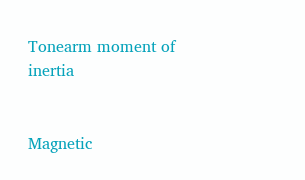Tonearm moment of inertia


Magnetic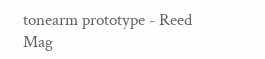tonearm prototype - Reed Mag